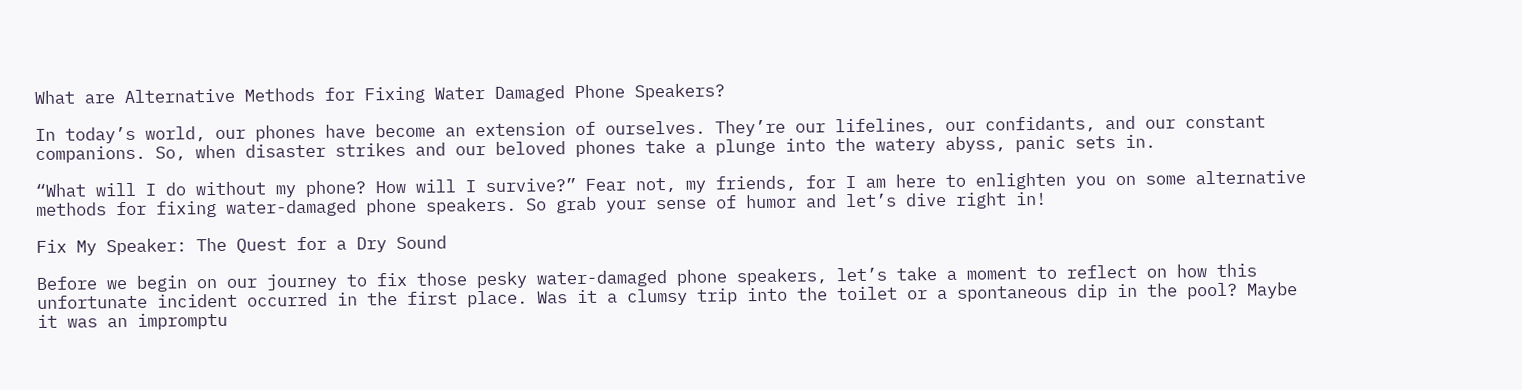What are Alternative Methods for Fixing Water Damaged Phone Speakers?

In today’s world, our phones have become an extension of ourselves. They’re our lifelines, our confidants, and our constant companions. So, when disaster strikes and our beloved phones take a plunge into the watery abyss, panic sets in.

“What will I do without my phone? How will I survive?” Fear not, my friends, for I am here to enlighten you on some alternative methods for fixing water-damaged phone speakers. So grab your sense of humor and let’s dive right in!

Fix My Speaker: The Quest for a Dry Sound

Before we begin on our journey to fix those pesky water-damaged phone speakers, let’s take a moment to reflect on how this unfortunate incident occurred in the first place. Was it a clumsy trip into the toilet or a spontaneous dip in the pool? Maybe it was an impromptu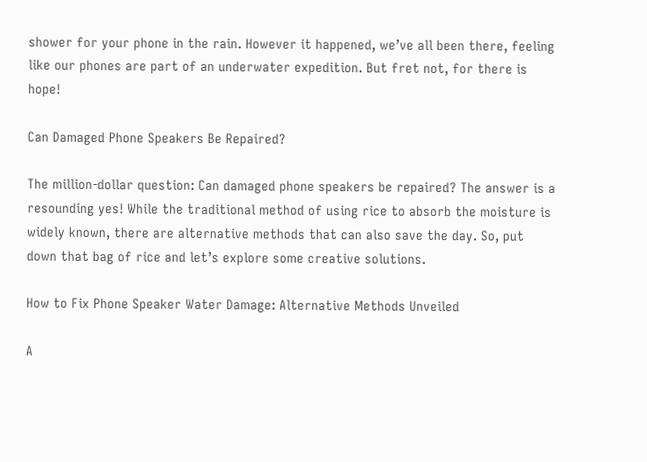shower for your phone in the rain. However it happened, we’ve all been there, feeling like our phones are part of an underwater expedition. But fret not, for there is hope!

Can Damaged Phone Speakers Be Repaired?

The million-dollar question: Can damaged phone speakers be repaired? The answer is a resounding yes! While the traditional method of using rice to absorb the moisture is widely known, there are alternative methods that can also save the day. So, put down that bag of rice and let’s explore some creative solutions.

How to Fix Phone Speaker Water Damage: Alternative Methods Unveiled

A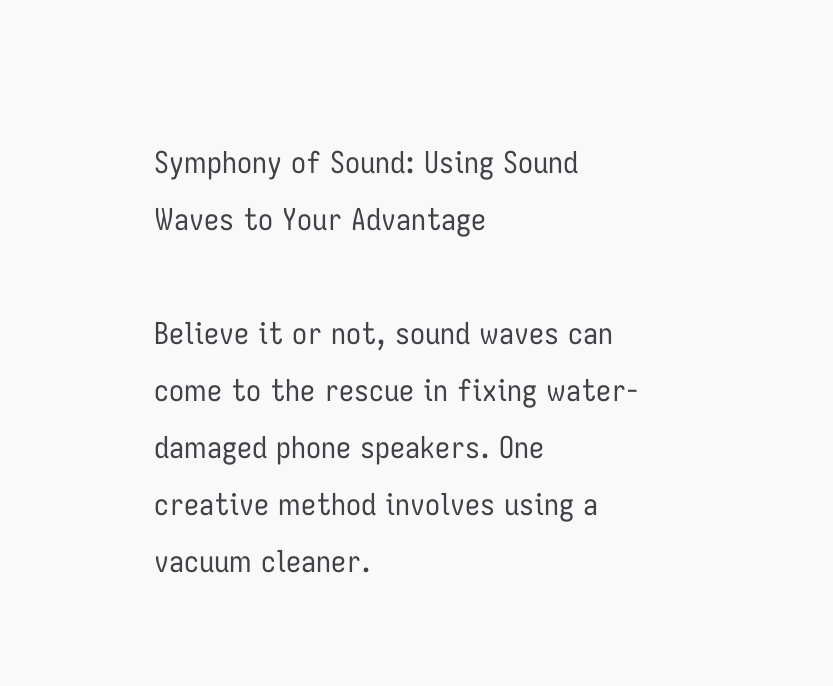Symphony of Sound: Using Sound Waves to Your Advantage

Believe it or not, sound waves can come to the rescue in fixing water-damaged phone speakers. One creative method involves using a vacuum cleaner.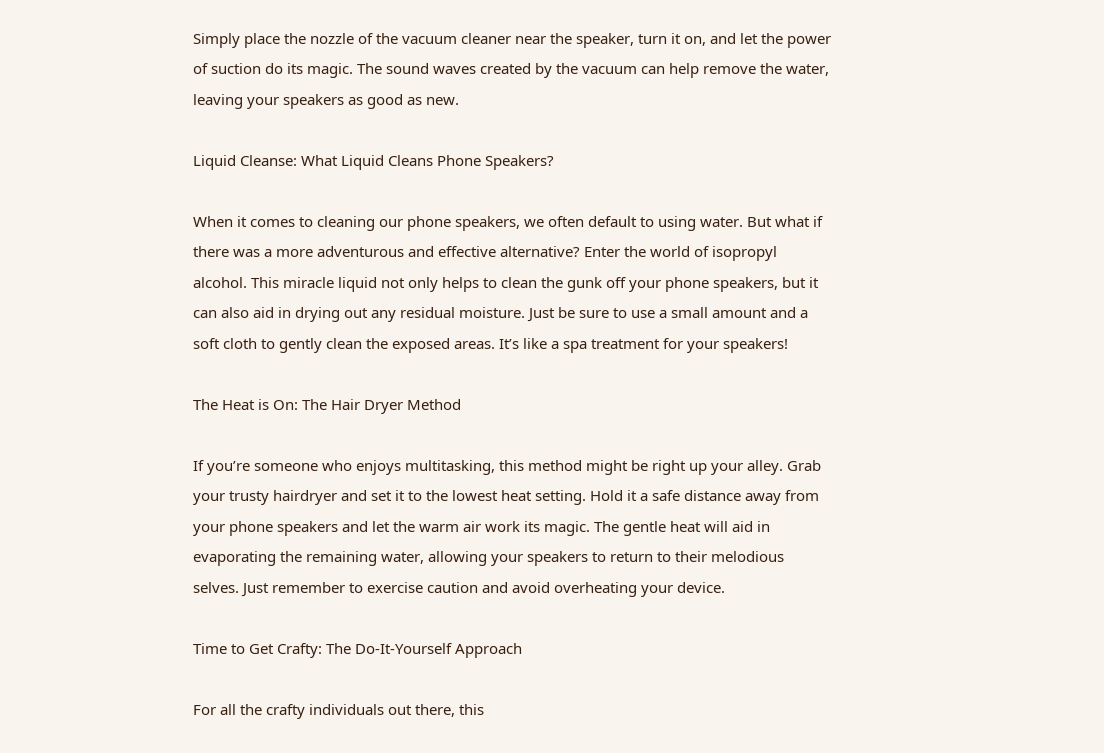Simply place the nozzle of the vacuum cleaner near the speaker, turn it on, and let the power of suction do its magic. The sound waves created by the vacuum can help remove the water, leaving your speakers as good as new.

Liquid Cleanse: What Liquid Cleans Phone Speakers?

When it comes to cleaning our phone speakers, we often default to using water. But what if there was a more adventurous and effective alternative? Enter the world of isopropyl alcohol. This miracle liquid not only helps to clean the gunk off your phone speakers, but it can also aid in drying out any residual moisture. Just be sure to use a small amount and a soft cloth to gently clean the exposed areas. It’s like a spa treatment for your speakers!

The Heat is On: The Hair Dryer Method

If you’re someone who enjoys multitasking, this method might be right up your alley. Grab your trusty hairdryer and set it to the lowest heat setting. Hold it a safe distance away from your phone speakers and let the warm air work its magic. The gentle heat will aid in evaporating the remaining water, allowing your speakers to return to their melodious selves. Just remember to exercise caution and avoid overheating your device.

Time to Get Crafty: The Do-It-Yourself Approach

For all the crafty individuals out there, this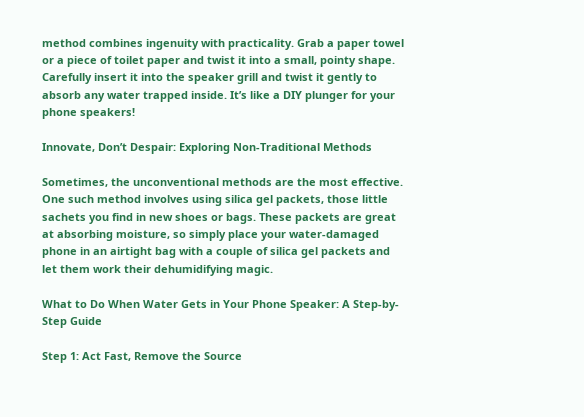method combines ingenuity with practicality. Grab a paper towel or a piece of toilet paper and twist it into a small, pointy shape. Carefully insert it into the speaker grill and twist it gently to absorb any water trapped inside. It’s like a DIY plunger for your phone speakers!

Innovate, Don’t Despair: Exploring Non-Traditional Methods

Sometimes, the unconventional methods are the most effective. One such method involves using silica gel packets, those little sachets you find in new shoes or bags. These packets are great at absorbing moisture, so simply place your water-damaged phone in an airtight bag with a couple of silica gel packets and let them work their dehumidifying magic.

What to Do When Water Gets in Your Phone Speaker: A Step-by-Step Guide

Step 1: Act Fast, Remove the Source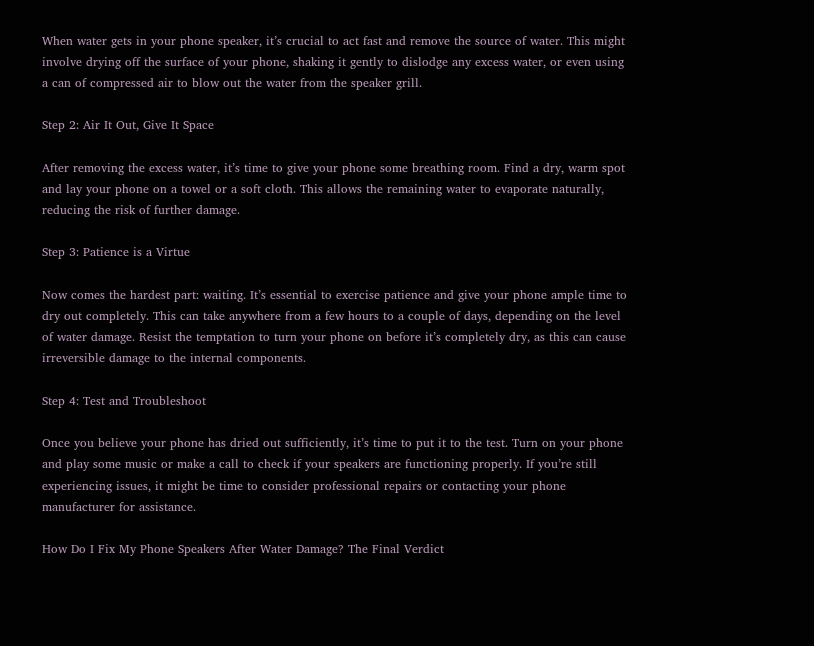When water gets in your phone speaker, it’s crucial to act fast and remove the source of water. This might involve drying off the surface of your phone, shaking it gently to dislodge any excess water, or even using a can of compressed air to blow out the water from the speaker grill.

Step 2: Air It Out, Give It Space

After removing the excess water, it’s time to give your phone some breathing room. Find a dry, warm spot and lay your phone on a towel or a soft cloth. This allows the remaining water to evaporate naturally, reducing the risk of further damage.

Step 3: Patience is a Virtue

Now comes the hardest part: waiting. It’s essential to exercise patience and give your phone ample time to dry out completely. This can take anywhere from a few hours to a couple of days, depending on the level of water damage. Resist the temptation to turn your phone on before it’s completely dry, as this can cause irreversible damage to the internal components.

Step 4: Test and Troubleshoot

Once you believe your phone has dried out sufficiently, it’s time to put it to the test. Turn on your phone and play some music or make a call to check if your speakers are functioning properly. If you’re still experiencing issues, it might be time to consider professional repairs or contacting your phone manufacturer for assistance.

How Do I Fix My Phone Speakers After Water Damage? The Final Verdict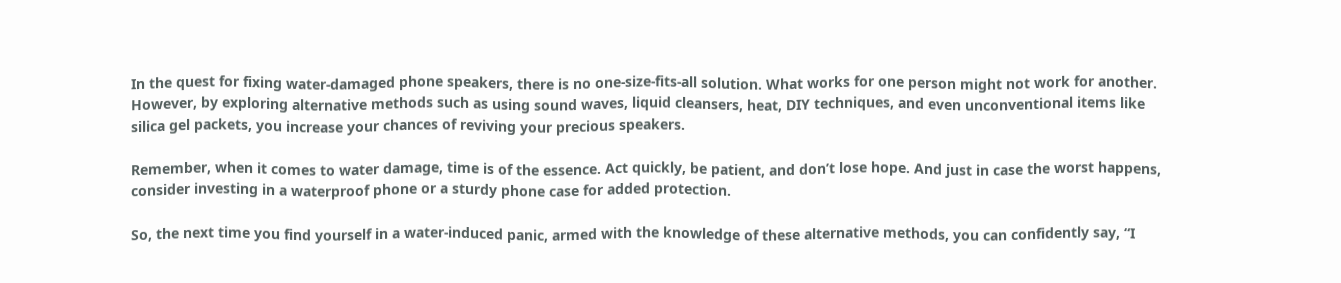In the quest for fixing water-damaged phone speakers, there is no one-size-fits-all solution. What works for one person might not work for another. However, by exploring alternative methods such as using sound waves, liquid cleansers, heat, DIY techniques, and even unconventional items like silica gel packets, you increase your chances of reviving your precious speakers.

Remember, when it comes to water damage, time is of the essence. Act quickly, be patient, and don’t lose hope. And just in case the worst happens, consider investing in a waterproof phone or a sturdy phone case for added protection.

So, the next time you find yourself in a water-induced panic, armed with the knowledge of these alternative methods, you can confidently say, “I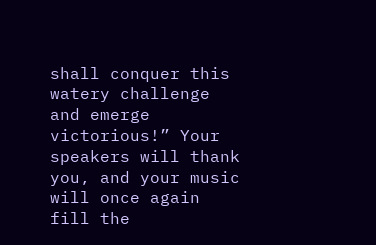shall conquer this watery challenge and emerge victorious!” Your speakers will thank you, and your music will once again fill the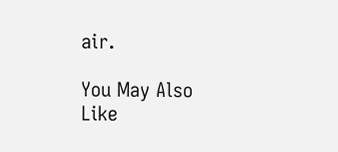air.

You May Also Like